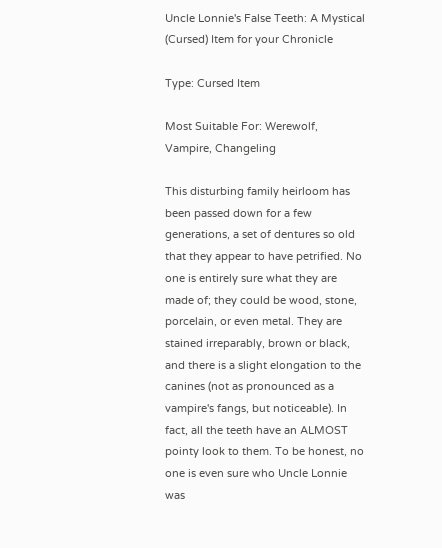Uncle Lonnie's False Teeth: A Mystical (Cursed) Item for your Chronicle

Type: Cursed Item

Most Suitable For: Werewolf, Vampire, Changeling

This disturbing family heirloom has been passed down for a few generations, a set of dentures so old that they appear to have petrified. No one is entirely sure what they are made of; they could be wood, stone, porcelain, or even metal. They are stained irreparably, brown or black, and there is a slight elongation to the canines (not as pronounced as a vampire's fangs, but noticeable). In fact, all the teeth have an ALMOST pointy look to them. To be honest, no one is even sure who Uncle Lonnie was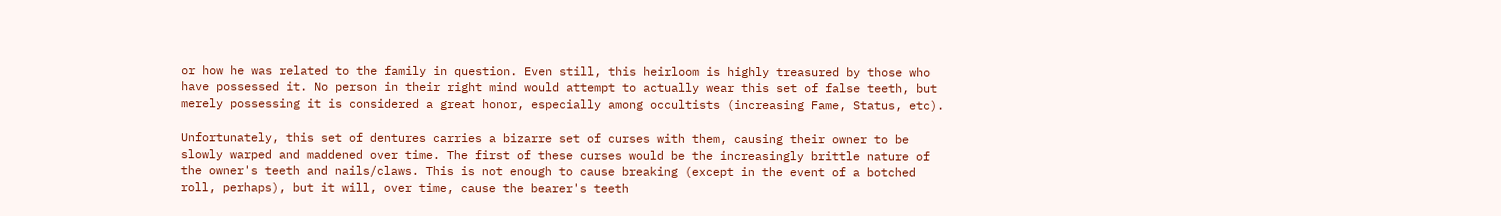or how he was related to the family in question. Even still, this heirloom is highly treasured by those who have possessed it. No person in their right mind would attempt to actually wear this set of false teeth, but merely possessing it is considered a great honor, especially among occultists (increasing Fame, Status, etc).

Unfortunately, this set of dentures carries a bizarre set of curses with them, causing their owner to be slowly warped and maddened over time. The first of these curses would be the increasingly brittle nature of the owner's teeth and nails/claws. This is not enough to cause breaking (except in the event of a botched roll, perhaps), but it will, over time, cause the bearer's teeth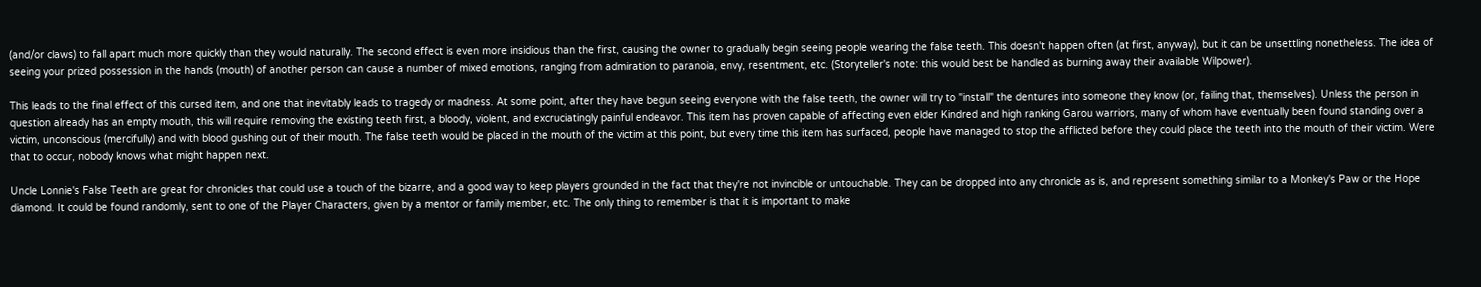(and/or claws) to fall apart much more quickly than they would naturally. The second effect is even more insidious than the first, causing the owner to gradually begin seeing people wearing the false teeth. This doesn't happen often (at first, anyway), but it can be unsettling nonetheless. The idea of seeing your prized possession in the hands (mouth) of another person can cause a number of mixed emotions, ranging from admiration to paranoia, envy, resentment, etc. (Storyteller's note: this would best be handled as burning away their available Wilpower).

This leads to the final effect of this cursed item, and one that inevitably leads to tragedy or madness. At some point, after they have begun seeing everyone with the false teeth, the owner will try to "install" the dentures into someone they know (or, failing that, themselves). Unless the person in question already has an empty mouth, this will require removing the existing teeth first, a bloody, violent, and excruciatingly painful endeavor. This item has proven capable of affecting even elder Kindred and high ranking Garou warriors, many of whom have eventually been found standing over a victim, unconscious (mercifully) and with blood gushing out of their mouth. The false teeth would be placed in the mouth of the victim at this point, but every time this item has surfaced, people have managed to stop the afflicted before they could place the teeth into the mouth of their victim. Were that to occur, nobody knows what might happen next.

Uncle Lonnie's False Teeth are great for chronicles that could use a touch of the bizarre, and a good way to keep players grounded in the fact that they're not invincible or untouchable. They can be dropped into any chronicle as is, and represent something similar to a Monkey's Paw or the Hope diamond. It could be found randomly, sent to one of the Player Characters, given by a mentor or family member, etc. The only thing to remember is that it is important to make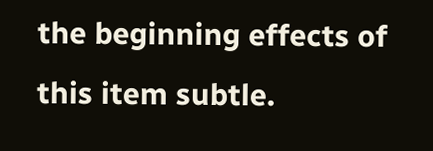the beginning effects of this item subtle.